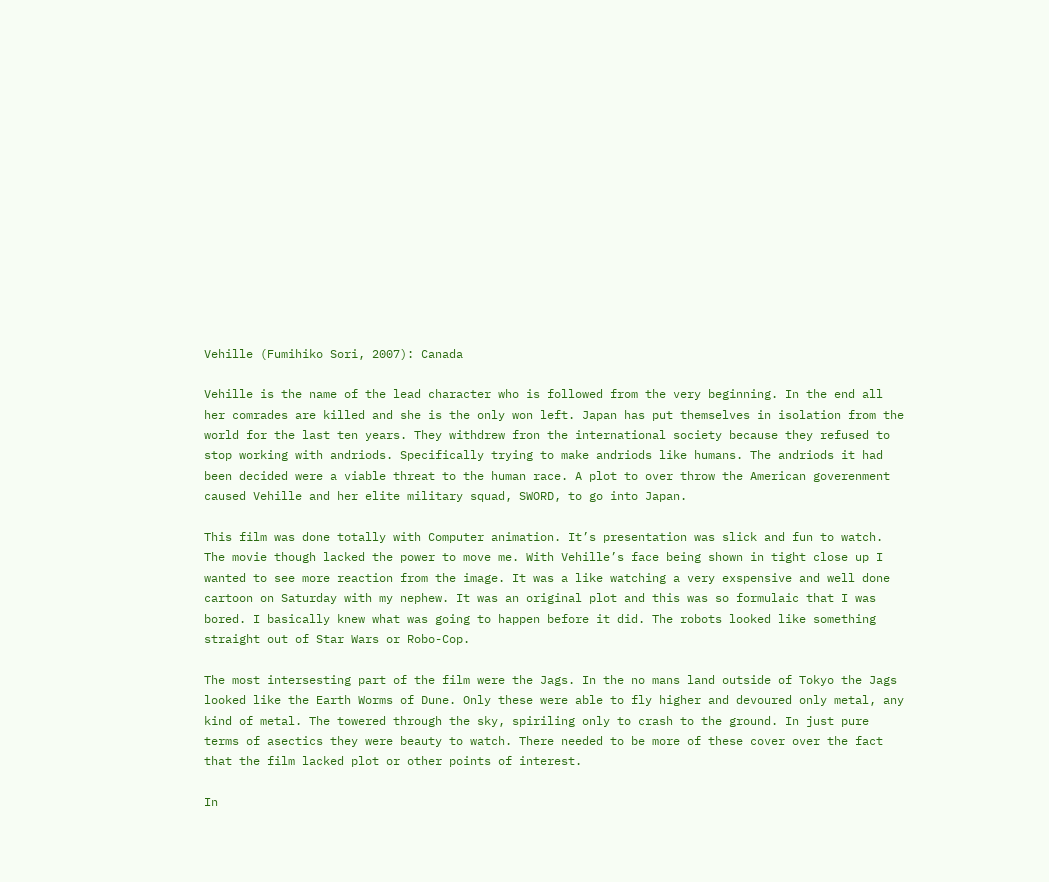Vehille (Fumihiko Sori, 2007): Canada

Vehille is the name of the lead character who is followed from the very beginning. In the end all her comrades are killed and she is the only won left. Japan has put themselves in isolation from the world for the last ten years. They withdrew fron the international society because they refused to stop working with andriods. Specifically trying to make andriods like humans. The andriods it had been decided were a viable threat to the human race. A plot to over throw the American goverenment caused Vehille and her elite military squad, SWORD, to go into Japan.

This film was done totally with Computer animation. It’s presentation was slick and fun to watch. The movie though lacked the power to move me. With Vehille’s face being shown in tight close up I wanted to see more reaction from the image. It was a like watching a very exspensive and well done cartoon on Saturday with my nephew. It was an original plot and this was so formulaic that I was bored. I basically knew what was going to happen before it did. The robots looked like something straight out of Star Wars or Robo-Cop.

The most intersesting part of the film were the Jags. In the no mans land outside of Tokyo the Jags looked like the Earth Worms of Dune. Only these were able to fly higher and devoured only metal, any kind of metal. The towered through the sky, spiriling only to crash to the ground. In just pure terms of asectics they were beauty to watch. There needed to be more of these cover over the fact that the film lacked plot or other points of interest.

In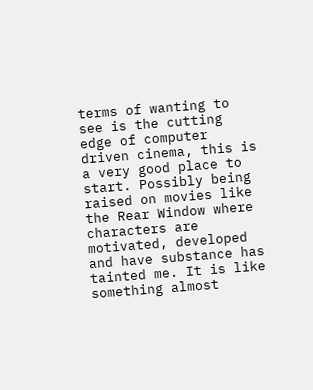terms of wanting to see is the cutting edge of computer driven cinema, this is a very good place to start. Possibly being raised on movies like the Rear Window where characters are motivated, developed and have substance has tainted me. It is like something almost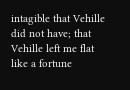intagible that Vehille did not have; that Vehille left me flat like a fortune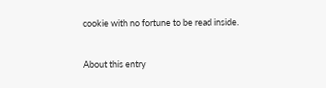cookie with no fortune to be read inside.


About this entry